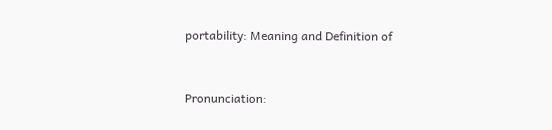portability: Meaning and Definition of


Pronunciation: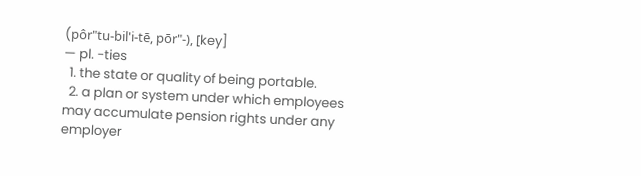(pôr"tu-bil'i-tē, pōr"-), [key]
— pl. -ties
  1. the state or quality of being portable.
  2. a plan or system under which employees may accumulate pension rights under any employer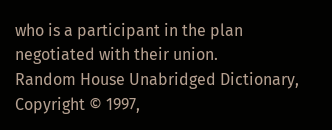who is a participant in the plan negotiated with their union.
Random House Unabridged Dictionary, Copyright © 1997,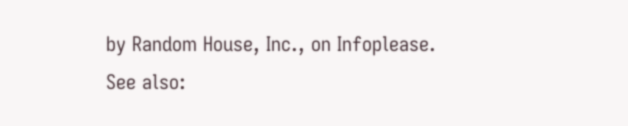by Random House, Inc., on Infoplease.
See also: